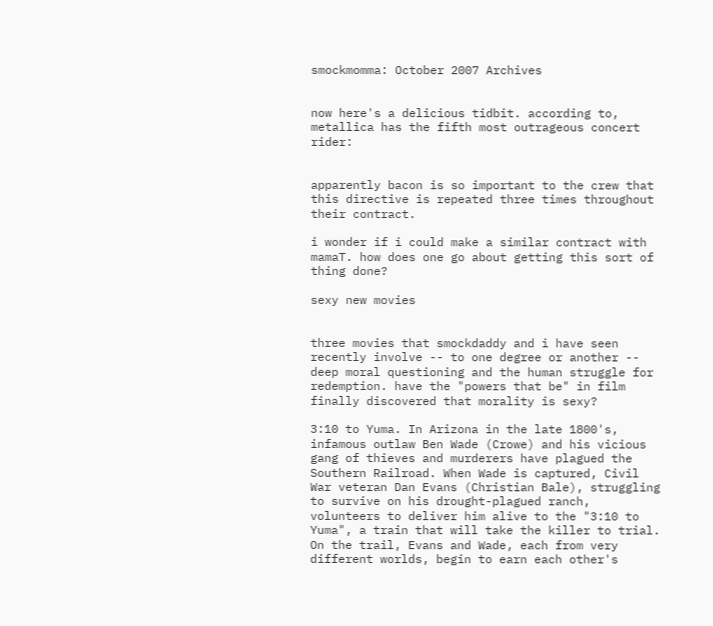smockmomma: October 2007 Archives


now here's a delicious tidbit. according to, metallica has the fifth most outrageous concert rider:


apparently bacon is so important to the crew that this directive is repeated three times throughout their contract.

i wonder if i could make a similar contract with mamaT. how does one go about getting this sort of thing done?

sexy new movies


three movies that smockdaddy and i have seen recently involve -- to one degree or another -- deep moral questioning and the human struggle for redemption. have the "powers that be" in film finally discovered that morality is sexy?

3:10 to Yuma. In Arizona in the late 1800's, infamous outlaw Ben Wade (Crowe) and his vicious gang of thieves and murderers have plagued the Southern Railroad. When Wade is captured, Civil War veteran Dan Evans (Christian Bale), struggling to survive on his drought-plagued ranch, volunteers to deliver him alive to the "3:10 to Yuma", a train that will take the killer to trial. On the trail, Evans and Wade, each from very different worlds, begin to earn each other's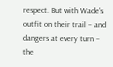respect. But with Wade's outfit on their trail – and dangers at every turn – the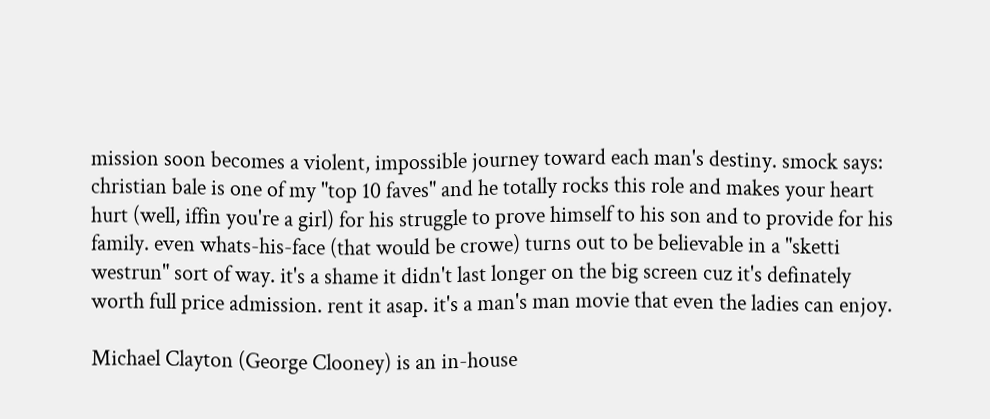mission soon becomes a violent, impossible journey toward each man's destiny. smock says: christian bale is one of my "top 10 faves" and he totally rocks this role and makes your heart hurt (well, iffin you're a girl) for his struggle to prove himself to his son and to provide for his family. even whats-his-face (that would be crowe) turns out to be believable in a "sketti westrun" sort of way. it's a shame it didn't last longer on the big screen cuz it's definately worth full price admission. rent it asap. it's a man's man movie that even the ladies can enjoy.

Michael Clayton (George Clooney) is an in-house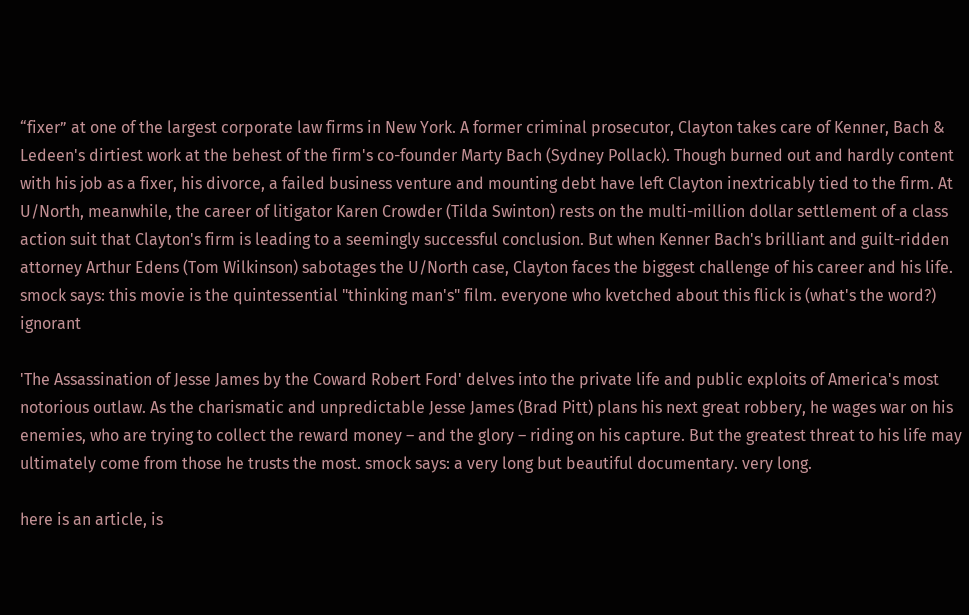“fixer” at one of the largest corporate law firms in New York. A former criminal prosecutor, Clayton takes care of Kenner, Bach & Ledeen's dirtiest work at the behest of the firm's co-founder Marty Bach (Sydney Pollack). Though burned out and hardly content with his job as a fixer, his divorce, a failed business venture and mounting debt have left Clayton inextricably tied to the firm. At U/North, meanwhile, the career of litigator Karen Crowder (Tilda Swinton) rests on the multi-million dollar settlement of a class action suit that Clayton's firm is leading to a seemingly successful conclusion. But when Kenner Bach's brilliant and guilt-ridden attorney Arthur Edens (Tom Wilkinson) sabotages the U/North case, Clayton faces the biggest challenge of his career and his life. smock says: this movie is the quintessential "thinking man's" film. everyone who kvetched about this flick is (what's the word?) ignorant

'The Assassination of Jesse James by the Coward Robert Ford' delves into the private life and public exploits of America's most notorious outlaw. As the charismatic and unpredictable Jesse James (Brad Pitt) plans his next great robbery, he wages war on his enemies, who are trying to collect the reward money – and the glory – riding on his capture. But the greatest threat to his life may ultimately come from those he trusts the most. smock says: a very long but beautiful documentary. very long.

here is an article, is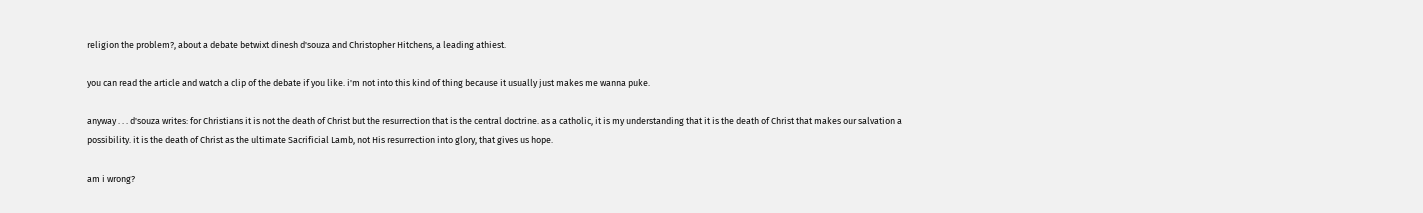religion the problem?, about a debate betwixt dinesh d'souza and Christopher Hitchens, a leading athiest.

you can read the article and watch a clip of the debate if you like. i'm not into this kind of thing because it usually just makes me wanna puke.

anyway . . . d'souza writes: for Christians it is not the death of Christ but the resurrection that is the central doctrine. as a catholic, it is my understanding that it is the death of Christ that makes our salvation a possibility. it is the death of Christ as the ultimate Sacrificial Lamb, not His resurrection into glory, that gives us hope.

am i wrong?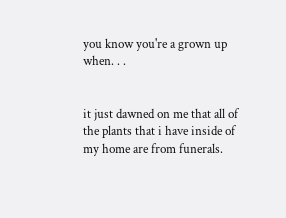you know you're a grown up when. . .


it just dawned on me that all of the plants that i have inside of my home are from funerals.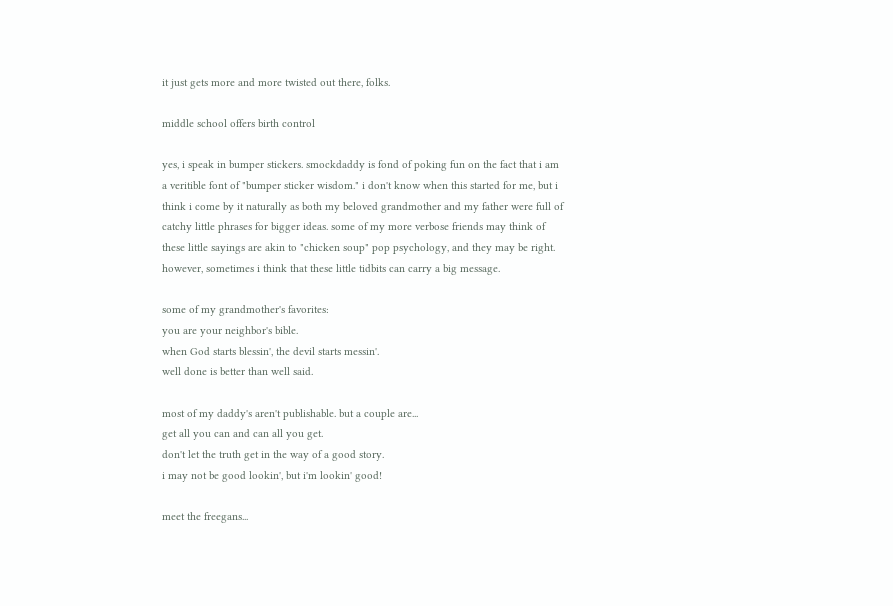it just gets more and more twisted out there, folks.

middle school offers birth control

yes, i speak in bumper stickers. smockdaddy is fond of poking fun on the fact that i am a veritible font of "bumper sticker wisdom." i don't know when this started for me, but i think i come by it naturally as both my beloved grandmother and my father were full of catchy little phrases for bigger ideas. some of my more verbose friends may think of these little sayings are akin to "chicken soup" pop psychology, and they may be right. however, sometimes i think that these little tidbits can carry a big message.

some of my grandmother's favorites:
you are your neighbor's bible.
when God starts blessin', the devil starts messin'.
well done is better than well said.

most of my daddy's aren't publishable. but a couple are...
get all you can and can all you get.
don't let the truth get in the way of a good story.
i may not be good lookin', but i'm lookin' good!

meet the freegans...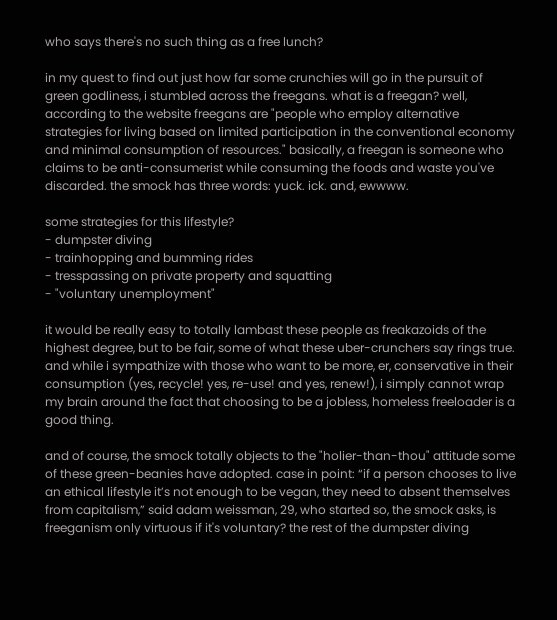who says there's no such thing as a free lunch?

in my quest to find out just how far some crunchies will go in the pursuit of green godliness, i stumbled across the freegans. what is a freegan? well, according to the website freegans are "people who employ alternative strategies for living based on limited participation in the conventional economy and minimal consumption of resources." basically, a freegan is someone who claims to be anti-consumerist while consuming the foods and waste you've discarded. the smock has three words: yuck. ick. and, ewwww.

some strategies for this lifestyle?
- dumpster diving
- trainhopping and bumming rides
- tresspassing on private property and squatting
- "voluntary unemployment"

it would be really easy to totally lambast these people as freakazoids of the highest degree, but to be fair, some of what these uber-crunchers say rings true. and while i sympathize with those who want to be more, er, conservative in their consumption (yes, recycle! yes, re-use! and yes, renew!), i simply cannot wrap my brain around the fact that choosing to be a jobless, homeless freeloader is a good thing.

and of course, the smock totally objects to the "holier-than-thou" attitude some of these green-beanies have adopted. case in point: “if a person chooses to live an ethical lifestyle it’s not enough to be vegan, they need to absent themselves from capitalism,” said adam weissman, 29, who started so, the smock asks, is freeganism only virtuous if it's voluntary? the rest of the dumpster diving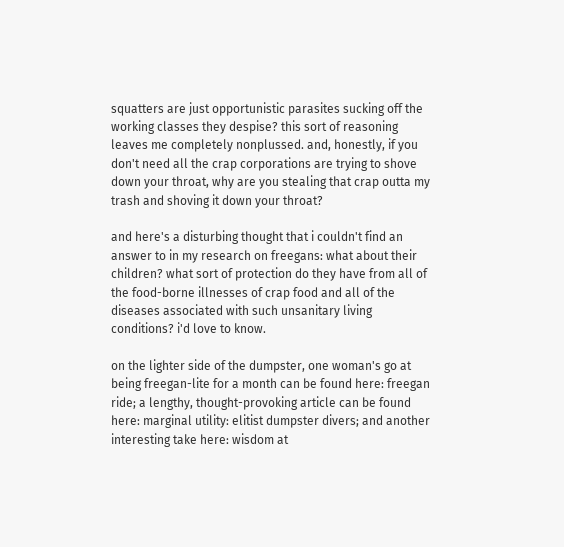squatters are just opportunistic parasites sucking off the working classes they despise? this sort of reasoning leaves me completely nonplussed. and, honestly, if you don't need all the crap corporations are trying to shove down your throat, why are you stealing that crap outta my trash and shoving it down your throat?

and here's a disturbing thought that i couldn't find an answer to in my research on freegans: what about their children? what sort of protection do they have from all of the food-borne illnesses of crap food and all of the diseases associated with such unsanitary living conditions? i'd love to know.

on the lighter side of the dumpster, one woman's go at being freegan-lite for a month can be found here: freegan ride; a lengthy, thought-provoking article can be found here: marginal utility: elitist dumpster divers; and another interesting take here: wisdom at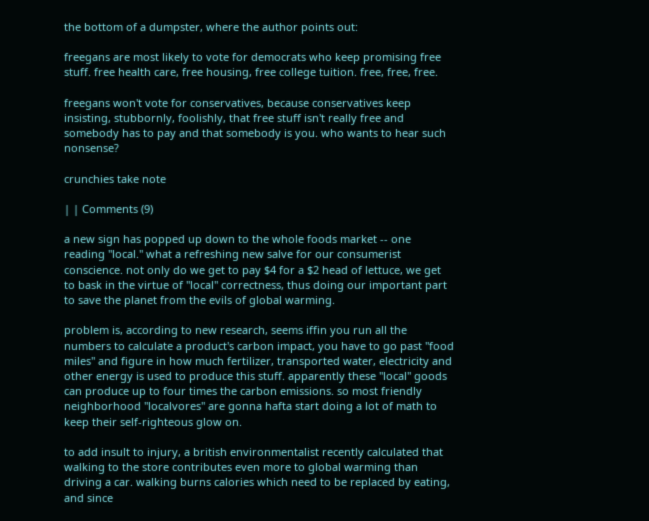the bottom of a dumpster, where the author points out:

freegans are most likely to vote for democrats who keep promising free stuff. free health care, free housing, free college tuition. free, free, free.

freegans won't vote for conservatives, because conservatives keep insisting, stubbornly, foolishly, that free stuff isn't really free and somebody has to pay and that somebody is you. who wants to hear such nonsense?

crunchies take note

| | Comments (9)

a new sign has popped up down to the whole foods market -- one reading "local." what a refreshing new salve for our consumerist conscience. not only do we get to pay $4 for a $2 head of lettuce, we get to bask in the virtue of "local" correctness, thus doing our important part to save the planet from the evils of global warming.

problem is, according to new research, seems iffin you run all the numbers to calculate a product's carbon impact, you have to go past "food miles" and figure in how much fertilizer, transported water, electricity and other energy is used to produce this stuff. apparently these "local" goods can produce up to four times the carbon emissions. so most friendly neighborhood "localvores" are gonna hafta start doing a lot of math to keep their self-righteous glow on.

to add insult to injury, a british environmentalist recently calculated that walking to the store contributes even more to global warming than driving a car. walking burns calories which need to be replaced by eating, and since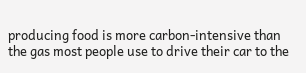producing food is more carbon-intensive than the gas most people use to drive their car to the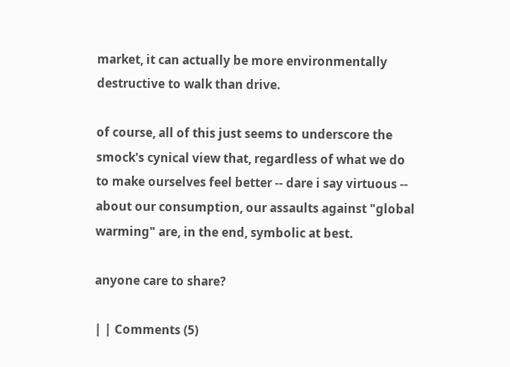market, it can actually be more environmentally destructive to walk than drive.

of course, all of this just seems to underscore the smock's cynical view that, regardless of what we do to make ourselves feel better -- dare i say virtuous -- about our consumption, our assaults against "global warming" are, in the end, symbolic at best.

anyone care to share?

| | Comments (5)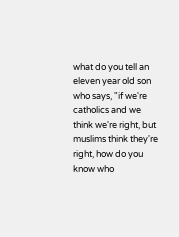what do you tell an eleven year old son who says, "if we're catholics and we think we're right, but muslims think they're right, how do you know who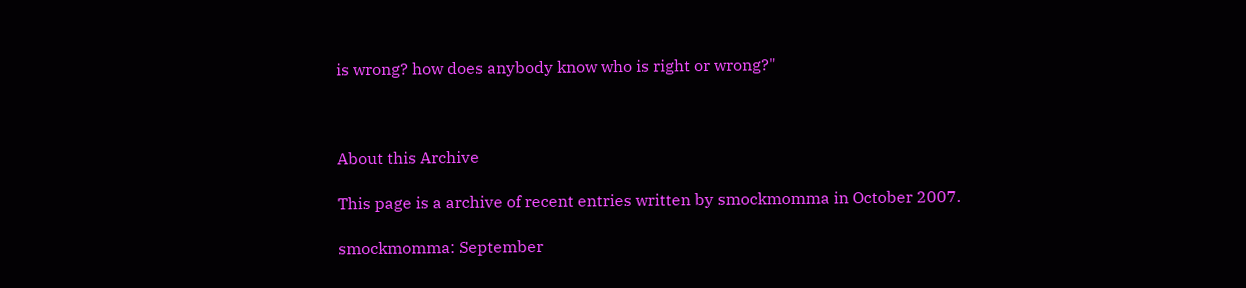is wrong? how does anybody know who is right or wrong?"



About this Archive

This page is a archive of recent entries written by smockmomma in October 2007.

smockmomma: September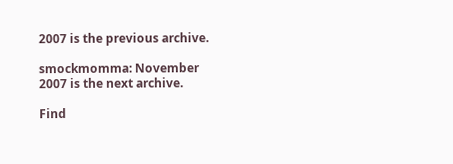2007 is the previous archive.

smockmomma: November 2007 is the next archive.

Find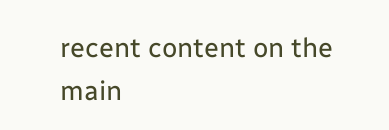recent content on the main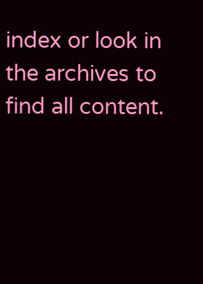index or look in the archives to find all content.